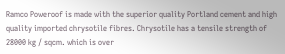Ramco Poweroof is made with the superior quality Portland cement and high quality imported chrysotile fibres. Chrysotile has a tensile strength of 28000 kg / sqcm. which is over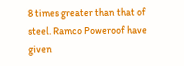8 times greater than that of steel. Ramco Poweroof have given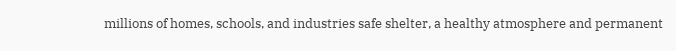millions of homes, schools, and industries safe shelter, a healthy atmosphere and permanent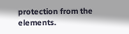protection from the elements.